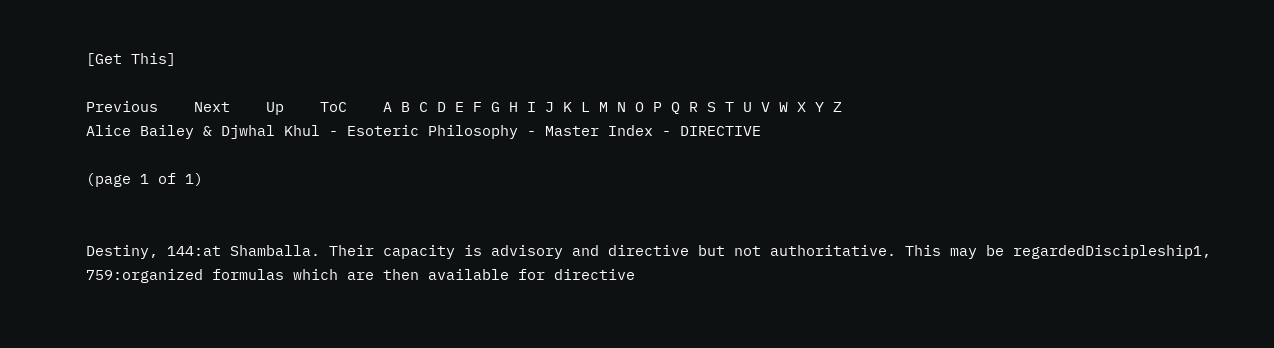[Get This]

Previous    Next    Up    ToC    A B C D E F G H I J K L M N O P Q R S T U V W X Y Z
Alice Bailey & Djwhal Khul - Esoteric Philosophy - Master Index - DIRECTIVE

(page 1 of 1)


Destiny, 144:at Shamballa. Their capacity is advisory and directive but not authoritative. This may be regardedDiscipleship1, 759:organized formulas which are then available for directive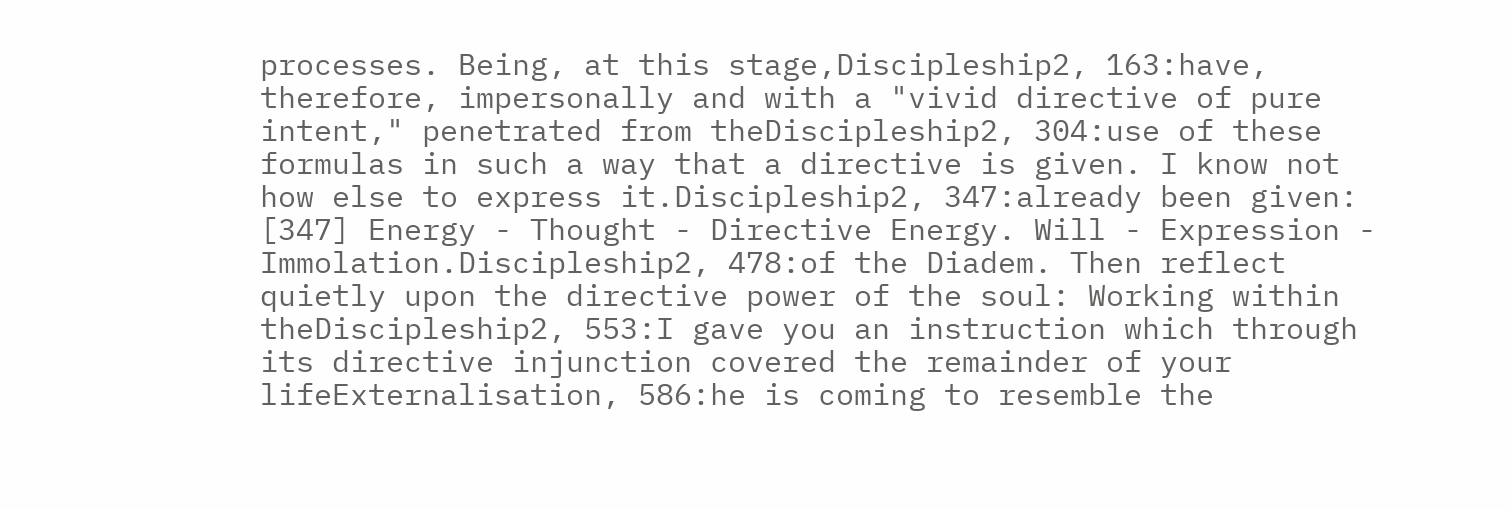processes. Being, at this stage,Discipleship2, 163:have, therefore, impersonally and with a "vivid directive of pure intent," penetrated from theDiscipleship2, 304:use of these formulas in such a way that a directive is given. I know not how else to express it.Discipleship2, 347:already been given: [347] Energy - Thought - Directive Energy. Will - Expression - Immolation.Discipleship2, 478:of the Diadem. Then reflect quietly upon the directive power of the soul: Working within theDiscipleship2, 553:I gave you an instruction which through its directive injunction covered the remainder of your lifeExternalisation, 586:he is coming to resemble the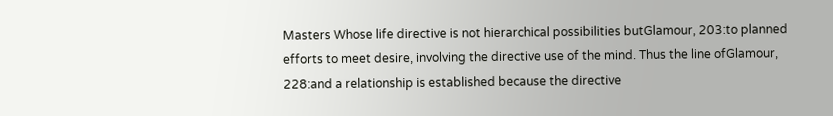Masters Whose life directive is not hierarchical possibilities butGlamour, 203:to planned efforts to meet desire, involving the directive use of the mind. Thus the line ofGlamour, 228:and a relationship is established because the directive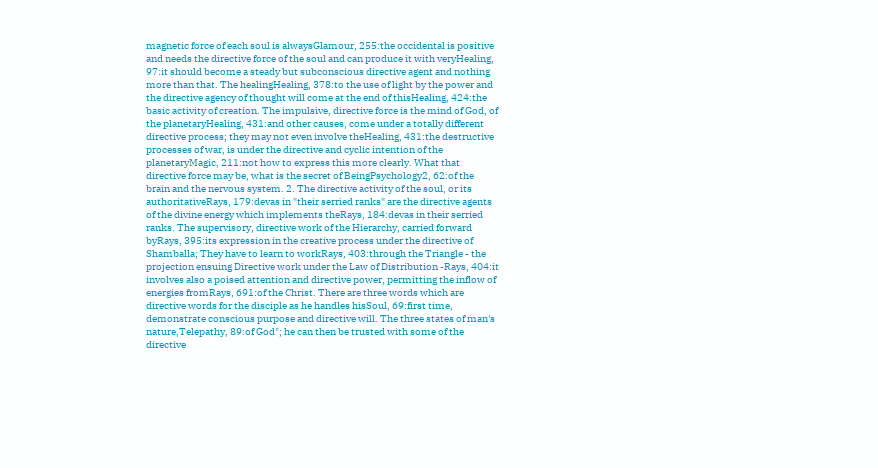magnetic force of each soul is alwaysGlamour, 255:the occidental is positive and needs the directive force of the soul and can produce it with veryHealing, 97:it should become a steady but subconscious directive agent and nothing more than that. The healingHealing, 378:to the use of light by the power and the directive agency of thought will come at the end of thisHealing, 424:the basic activity of creation. The impulsive, directive force is the mind of God, of the planetaryHealing, 431:and other causes, come under a totally different directive process; they may not even involve theHealing, 431:the destructive processes of war, is under the directive and cyclic intention of the planetaryMagic, 211:not how to express this more clearly. What that directive force may be, what is the secret of BeingPsychology2, 62:of the brain and the nervous system. 2. The directive activity of the soul, or its authoritativeRays, 179:devas in "their serried ranks" are the directive agents of the divine energy which implements theRays, 184:devas in their serried ranks. The supervisory, directive work of the Hierarchy, carried forward byRays, 395:its expression in the creative process under the directive of Shamballa; They have to learn to workRays, 403:through the Triangle - the projection ensuing Directive work under the Law of Distribution -Rays, 404:it involves also a poised attention and directive power, permitting the inflow of energies fromRays, 691:of the Christ. There are three words which are directive words for the disciple as he handles hisSoul, 69:first time, demonstrate conscious purpose and directive will. The three states of man's nature,Telepathy, 89:of God"; he can then be trusted with some of the directive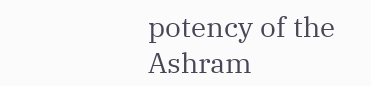potency of the Ashram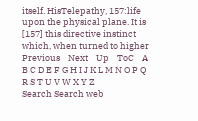itself. HisTelepathy, 157:life upon the physical plane. It is [157] this directive instinct which, when turned to higher
Previous    Next    Up    ToC    A B C D E F G H I J K L M N O P Q R S T U V W X Y Z
Search Search web